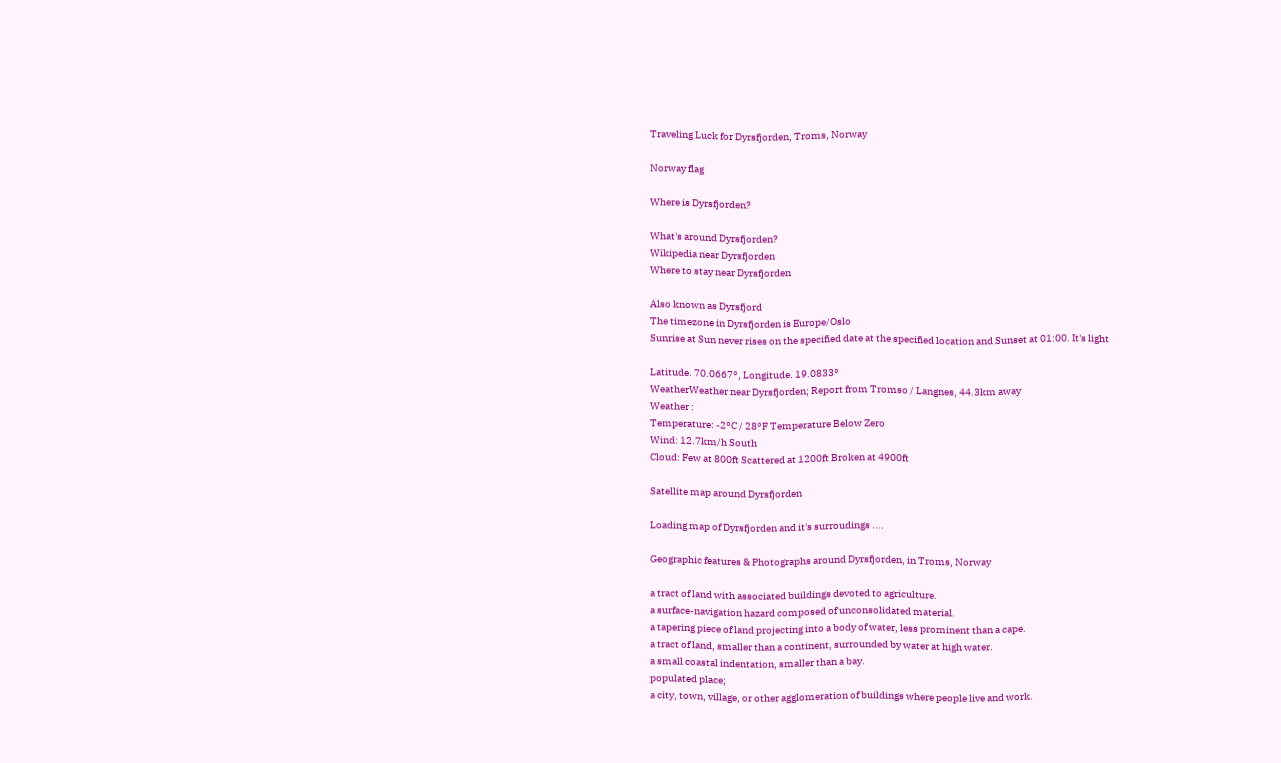Traveling Luck for Dyrsfjorden, Troms, Norway

Norway flag

Where is Dyrsfjorden?

What's around Dyrsfjorden?
Wikipedia near Dyrsfjorden
Where to stay near Dyrsfjorden

Also known as Dyrsfjord
The timezone in Dyrsfjorden is Europe/Oslo
Sunrise at Sun never rises on the specified date at the specified location and Sunset at 01:00. It's light

Latitude. 70.0667°, Longitude. 19.0833°
WeatherWeather near Dyrsfjorden; Report from Tromso / Langnes, 44.3km away
Weather :
Temperature: -2°C / 28°F Temperature Below Zero
Wind: 12.7km/h South
Cloud: Few at 800ft Scattered at 1200ft Broken at 4900ft

Satellite map around Dyrsfjorden

Loading map of Dyrsfjorden and it's surroudings ....

Geographic features & Photographs around Dyrsfjorden, in Troms, Norway

a tract of land with associated buildings devoted to agriculture.
a surface-navigation hazard composed of unconsolidated material.
a tapering piece of land projecting into a body of water, less prominent than a cape.
a tract of land, smaller than a continent, surrounded by water at high water.
a small coastal indentation, smaller than a bay.
populated place;
a city, town, village, or other agglomeration of buildings where people live and work.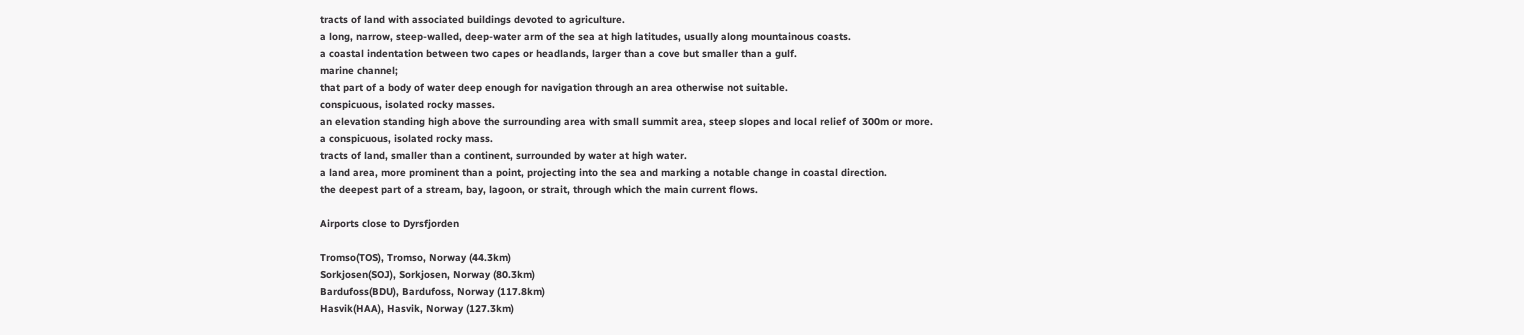tracts of land with associated buildings devoted to agriculture.
a long, narrow, steep-walled, deep-water arm of the sea at high latitudes, usually along mountainous coasts.
a coastal indentation between two capes or headlands, larger than a cove but smaller than a gulf.
marine channel;
that part of a body of water deep enough for navigation through an area otherwise not suitable.
conspicuous, isolated rocky masses.
an elevation standing high above the surrounding area with small summit area, steep slopes and local relief of 300m or more.
a conspicuous, isolated rocky mass.
tracts of land, smaller than a continent, surrounded by water at high water.
a land area, more prominent than a point, projecting into the sea and marking a notable change in coastal direction.
the deepest part of a stream, bay, lagoon, or strait, through which the main current flows.

Airports close to Dyrsfjorden

Tromso(TOS), Tromso, Norway (44.3km)
Sorkjosen(SOJ), Sorkjosen, Norway (80.3km)
Bardufoss(BDU), Bardufoss, Norway (117.8km)
Hasvik(HAA), Hasvik, Norway (127.3km)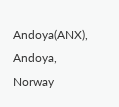Andoya(ANX), Andoya, Norway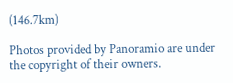(146.7km)

Photos provided by Panoramio are under the copyright of their owners.